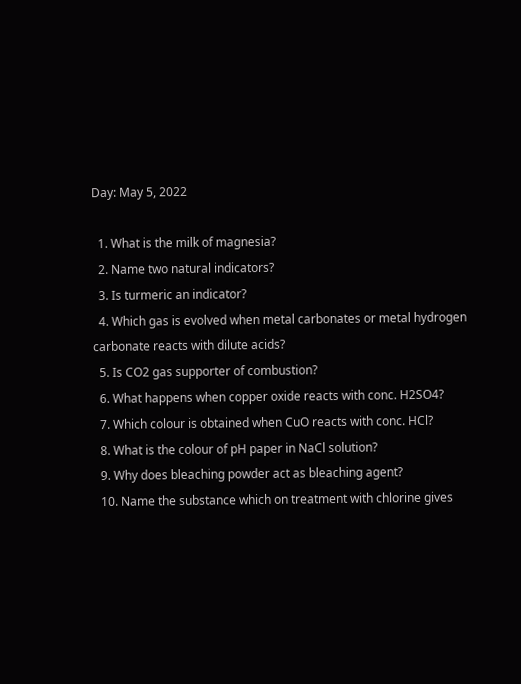Day: May 5, 2022

  1. What is the milk of magnesia?
  2. Name two natural indicators?
  3. Is turmeric an indicator?
  4. Which gas is evolved when metal carbonates or metal hydrogen carbonate reacts with dilute acids?
  5. Is CO2 gas supporter of combustion?
  6. What happens when copper oxide reacts with conc. H2SO4?
  7. Which colour is obtained when CuO reacts with conc. HCl?
  8. What is the colour of pH paper in NaCl solution?
  9. Why does bleaching powder act as bleaching agent?
  10. Name the substance which on treatment with chlorine gives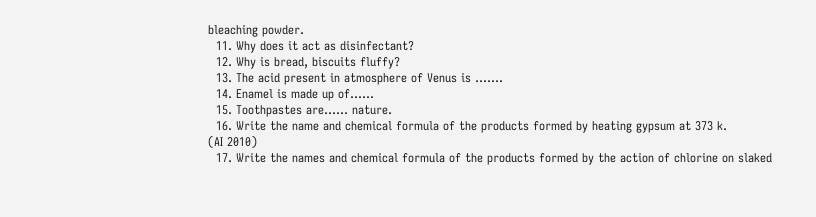bleaching powder.
  11. Why does it act as disinfectant?
  12. Why is bread, biscuits fluffy?
  13. The acid present in atmosphere of Venus is …….
  14. Enamel is made up of……
  15. Toothpastes are…… nature.
  16. Write the name and chemical formula of the products formed by heating gypsum at 373 k.                                                                   (AI 2010)
  17. Write the names and chemical formula of the products formed by the action of chlorine on slaked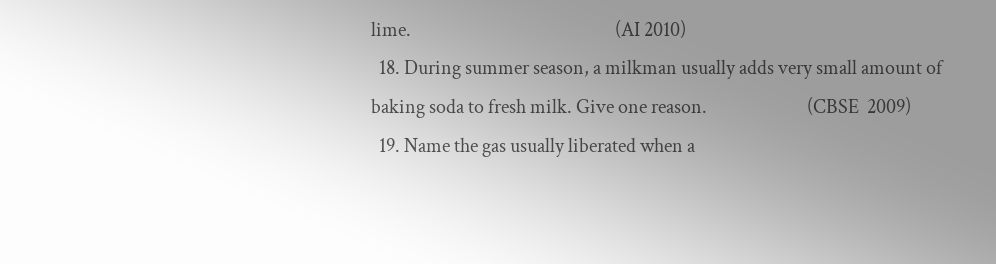lime.                                                   (AI 2010)
  18. During summer season, a milkman usually adds very small amount of baking soda to fresh milk. Give one reason.                         (CBSE  2009)
  19. Name the gas usually liberated when a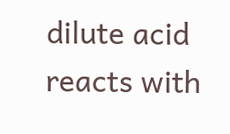dilute acid reacts with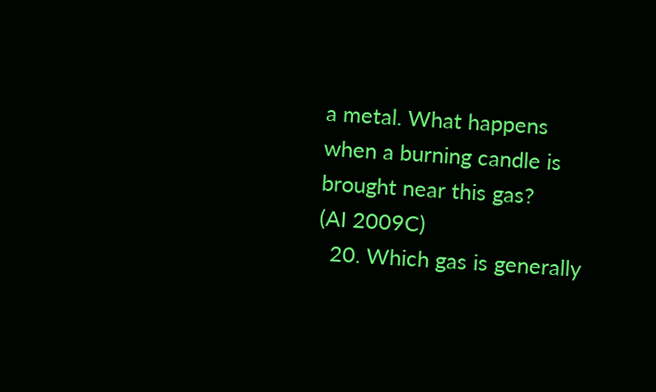a metal. What happens when a burning candle is brought near this gas?         (AI 2009C)
  20. Which gas is generally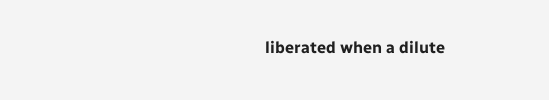liberated when a dilute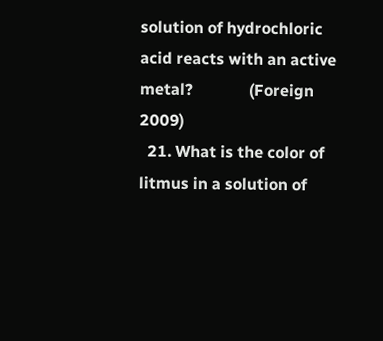solution of hydrochloric acid reacts with an active metal?              (Foreign  2009)
  21. What is the color of litmus in a solution of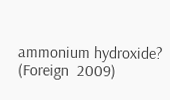ammonium hydroxide? (Foreign  2009)